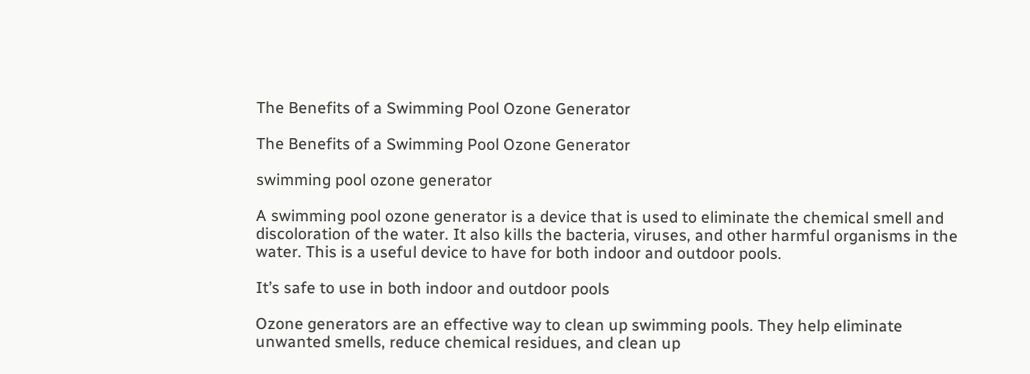The Benefits of a Swimming Pool Ozone Generator

The Benefits of a Swimming Pool Ozone Generator

swimming pool ozone generator

A swimming pool ozone generator is a device that is used to eliminate the chemical smell and discoloration of the water. It also kills the bacteria, viruses, and other harmful organisms in the water. This is a useful device to have for both indoor and outdoor pools.

It’s safe to use in both indoor and outdoor pools

Ozone generators are an effective way to clean up swimming pools. They help eliminate unwanted smells, reduce chemical residues, and clean up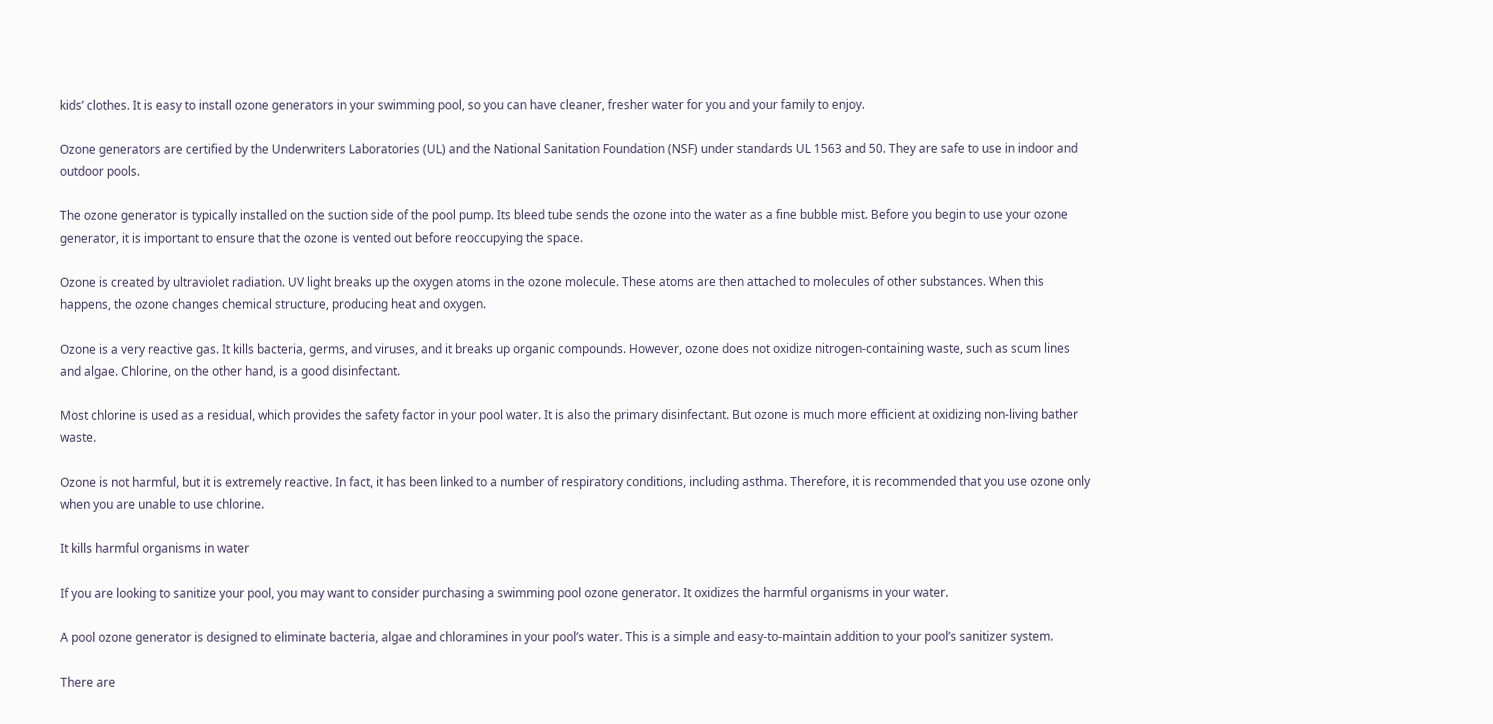kids’ clothes. It is easy to install ozone generators in your swimming pool, so you can have cleaner, fresher water for you and your family to enjoy.

Ozone generators are certified by the Underwriters Laboratories (UL) and the National Sanitation Foundation (NSF) under standards UL 1563 and 50. They are safe to use in indoor and outdoor pools.

The ozone generator is typically installed on the suction side of the pool pump. Its bleed tube sends the ozone into the water as a fine bubble mist. Before you begin to use your ozone generator, it is important to ensure that the ozone is vented out before reoccupying the space.

Ozone is created by ultraviolet radiation. UV light breaks up the oxygen atoms in the ozone molecule. These atoms are then attached to molecules of other substances. When this happens, the ozone changes chemical structure, producing heat and oxygen.

Ozone is a very reactive gas. It kills bacteria, germs, and viruses, and it breaks up organic compounds. However, ozone does not oxidize nitrogen-containing waste, such as scum lines and algae. Chlorine, on the other hand, is a good disinfectant.

Most chlorine is used as a residual, which provides the safety factor in your pool water. It is also the primary disinfectant. But ozone is much more efficient at oxidizing non-living bather waste.

Ozone is not harmful, but it is extremely reactive. In fact, it has been linked to a number of respiratory conditions, including asthma. Therefore, it is recommended that you use ozone only when you are unable to use chlorine.

It kills harmful organisms in water

If you are looking to sanitize your pool, you may want to consider purchasing a swimming pool ozone generator. It oxidizes the harmful organisms in your water.

A pool ozone generator is designed to eliminate bacteria, algae and chloramines in your pool’s water. This is a simple and easy-to-maintain addition to your pool’s sanitizer system.

There are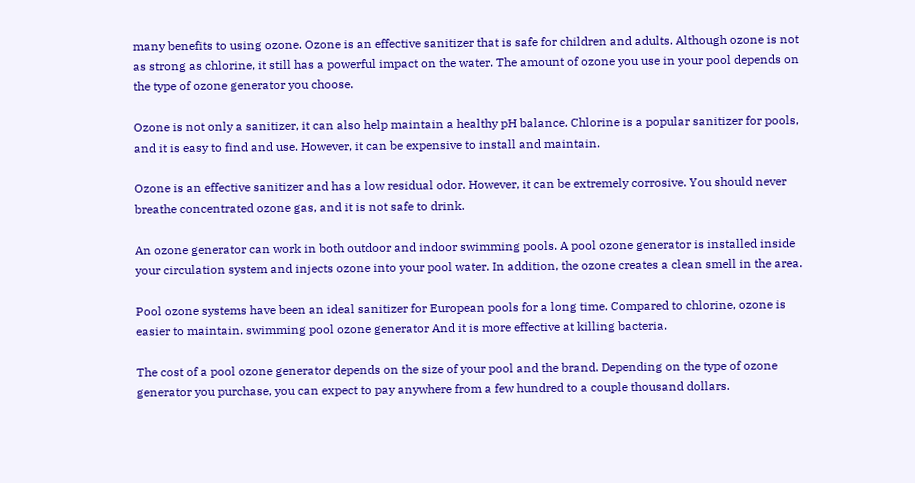many benefits to using ozone. Ozone is an effective sanitizer that is safe for children and adults. Although ozone is not as strong as chlorine, it still has a powerful impact on the water. The amount of ozone you use in your pool depends on the type of ozone generator you choose.

Ozone is not only a sanitizer, it can also help maintain a healthy pH balance. Chlorine is a popular sanitizer for pools, and it is easy to find and use. However, it can be expensive to install and maintain.

Ozone is an effective sanitizer and has a low residual odor. However, it can be extremely corrosive. You should never breathe concentrated ozone gas, and it is not safe to drink.

An ozone generator can work in both outdoor and indoor swimming pools. A pool ozone generator is installed inside your circulation system and injects ozone into your pool water. In addition, the ozone creates a clean smell in the area.

Pool ozone systems have been an ideal sanitizer for European pools for a long time. Compared to chlorine, ozone is easier to maintain. swimming pool ozone generator And it is more effective at killing bacteria.

The cost of a pool ozone generator depends on the size of your pool and the brand. Depending on the type of ozone generator you purchase, you can expect to pay anywhere from a few hundred to a couple thousand dollars.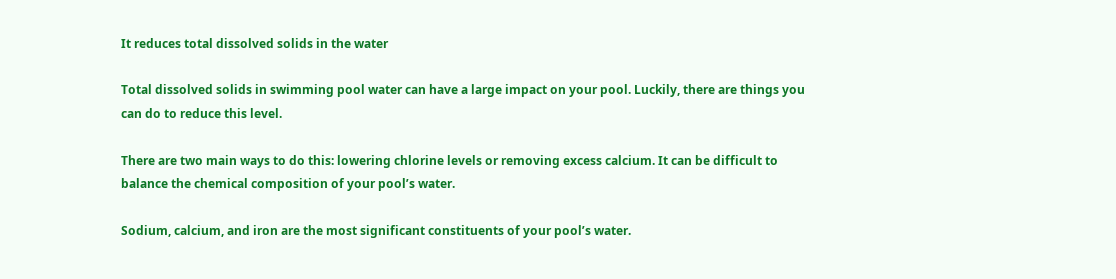It reduces total dissolved solids in the water

Total dissolved solids in swimming pool water can have a large impact on your pool. Luckily, there are things you can do to reduce this level.

There are two main ways to do this: lowering chlorine levels or removing excess calcium. It can be difficult to balance the chemical composition of your pool’s water.

Sodium, calcium, and iron are the most significant constituents of your pool’s water.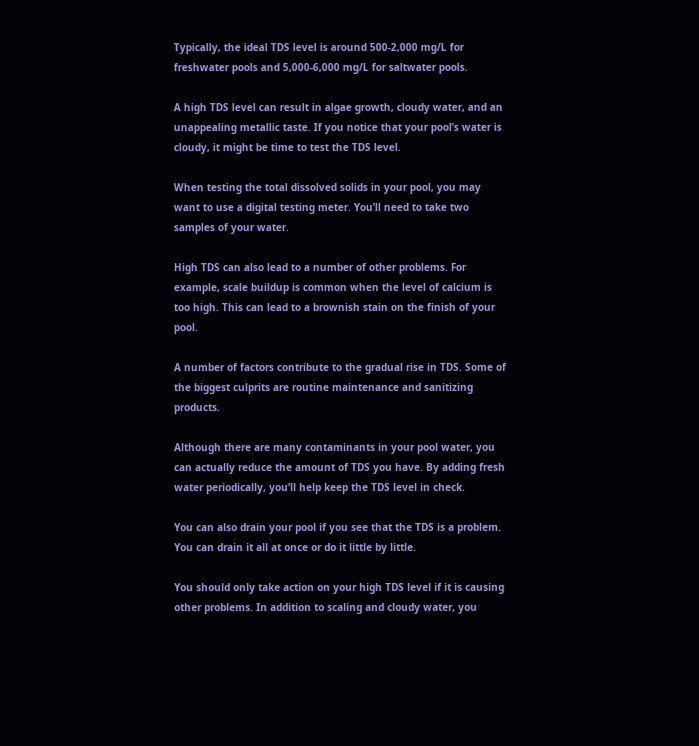Typically, the ideal TDS level is around 500-2,000 mg/L for freshwater pools and 5,000-6,000 mg/L for saltwater pools.

A high TDS level can result in algae growth, cloudy water, and an unappealing metallic taste. If you notice that your pool’s water is cloudy, it might be time to test the TDS level.

When testing the total dissolved solids in your pool, you may want to use a digital testing meter. You’ll need to take two samples of your water.

High TDS can also lead to a number of other problems. For example, scale buildup is common when the level of calcium is too high. This can lead to a brownish stain on the finish of your pool.

A number of factors contribute to the gradual rise in TDS. Some of the biggest culprits are routine maintenance and sanitizing products.

Although there are many contaminants in your pool water, you can actually reduce the amount of TDS you have. By adding fresh water periodically, you’ll help keep the TDS level in check.

You can also drain your pool if you see that the TDS is a problem. You can drain it all at once or do it little by little.

You should only take action on your high TDS level if it is causing other problems. In addition to scaling and cloudy water, you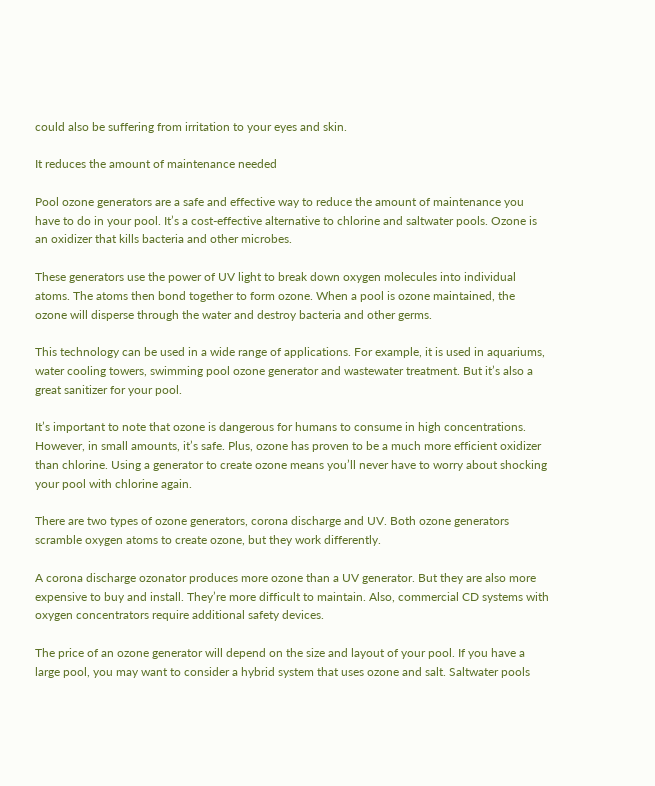could also be suffering from irritation to your eyes and skin.

It reduces the amount of maintenance needed

Pool ozone generators are a safe and effective way to reduce the amount of maintenance you have to do in your pool. It’s a cost-effective alternative to chlorine and saltwater pools. Ozone is an oxidizer that kills bacteria and other microbes.

These generators use the power of UV light to break down oxygen molecules into individual atoms. The atoms then bond together to form ozone. When a pool is ozone maintained, the ozone will disperse through the water and destroy bacteria and other germs.

This technology can be used in a wide range of applications. For example, it is used in aquariums, water cooling towers, swimming pool ozone generator and wastewater treatment. But it’s also a great sanitizer for your pool.

It’s important to note that ozone is dangerous for humans to consume in high concentrations. However, in small amounts, it’s safe. Plus, ozone has proven to be a much more efficient oxidizer than chlorine. Using a generator to create ozone means you’ll never have to worry about shocking your pool with chlorine again.

There are two types of ozone generators, corona discharge and UV. Both ozone generators scramble oxygen atoms to create ozone, but they work differently.

A corona discharge ozonator produces more ozone than a UV generator. But they are also more expensive to buy and install. They’re more difficult to maintain. Also, commercial CD systems with oxygen concentrators require additional safety devices.

The price of an ozone generator will depend on the size and layout of your pool. If you have a large pool, you may want to consider a hybrid system that uses ozone and salt. Saltwater pools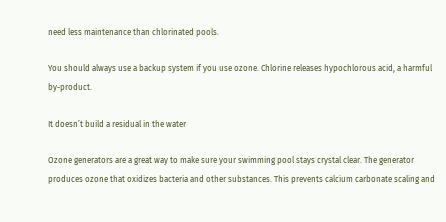need less maintenance than chlorinated pools.

You should always use a backup system if you use ozone. Chlorine releases hypochlorous acid, a harmful by-product.

It doesn’t build a residual in the water

Ozone generators are a great way to make sure your swimming pool stays crystal clear. The generator produces ozone that oxidizes bacteria and other substances. This prevents calcium carbonate scaling and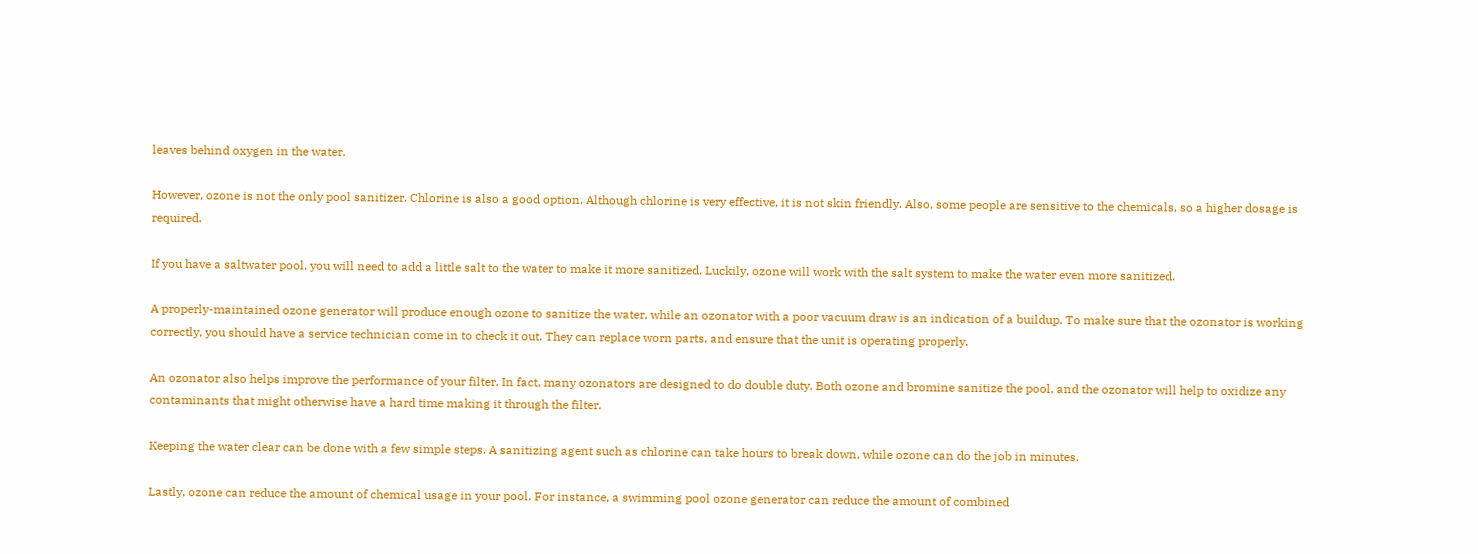leaves behind oxygen in the water.

However, ozone is not the only pool sanitizer. Chlorine is also a good option. Although chlorine is very effective, it is not skin friendly. Also, some people are sensitive to the chemicals, so a higher dosage is required.

If you have a saltwater pool, you will need to add a little salt to the water to make it more sanitized. Luckily, ozone will work with the salt system to make the water even more sanitized.

A properly-maintained ozone generator will produce enough ozone to sanitize the water, while an ozonator with a poor vacuum draw is an indication of a buildup. To make sure that the ozonator is working correctly, you should have a service technician come in to check it out. They can replace worn parts, and ensure that the unit is operating properly.

An ozonator also helps improve the performance of your filter. In fact, many ozonators are designed to do double duty. Both ozone and bromine sanitize the pool, and the ozonator will help to oxidize any contaminants that might otherwise have a hard time making it through the filter.

Keeping the water clear can be done with a few simple steps. A sanitizing agent such as chlorine can take hours to break down, while ozone can do the job in minutes.

Lastly, ozone can reduce the amount of chemical usage in your pool. For instance, a swimming pool ozone generator can reduce the amount of combined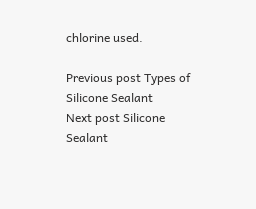chlorine used.

Previous post Types of Silicone Sealant
Next post Silicone Sealant